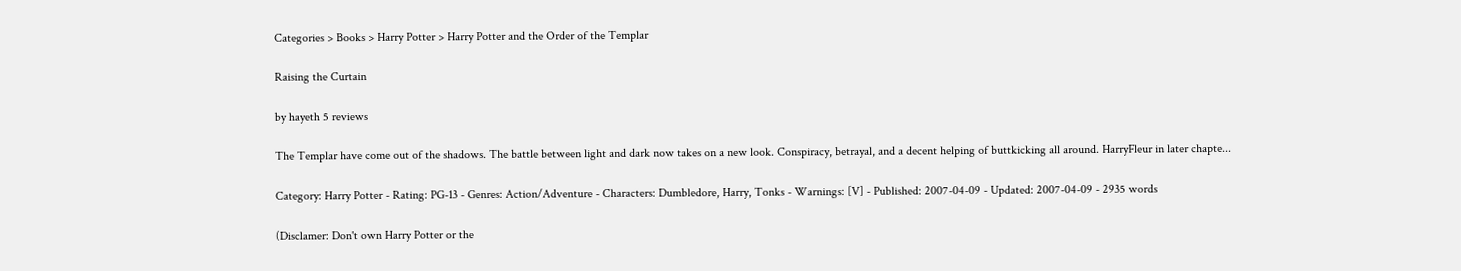Categories > Books > Harry Potter > Harry Potter and the Order of the Templar

Raising the Curtain

by hayeth 5 reviews

The Templar have come out of the shadows. The battle between light and dark now takes on a new look. Conspiracy, betrayal, and a decent helping of buttkicking all around. HarryFleur in later chapte...

Category: Harry Potter - Rating: PG-13 - Genres: Action/Adventure - Characters: Dumbledore, Harry, Tonks - Warnings: [V] - Published: 2007-04-09 - Updated: 2007-04-09 - 2935 words

(Disclamer: Don't own Harry Potter or the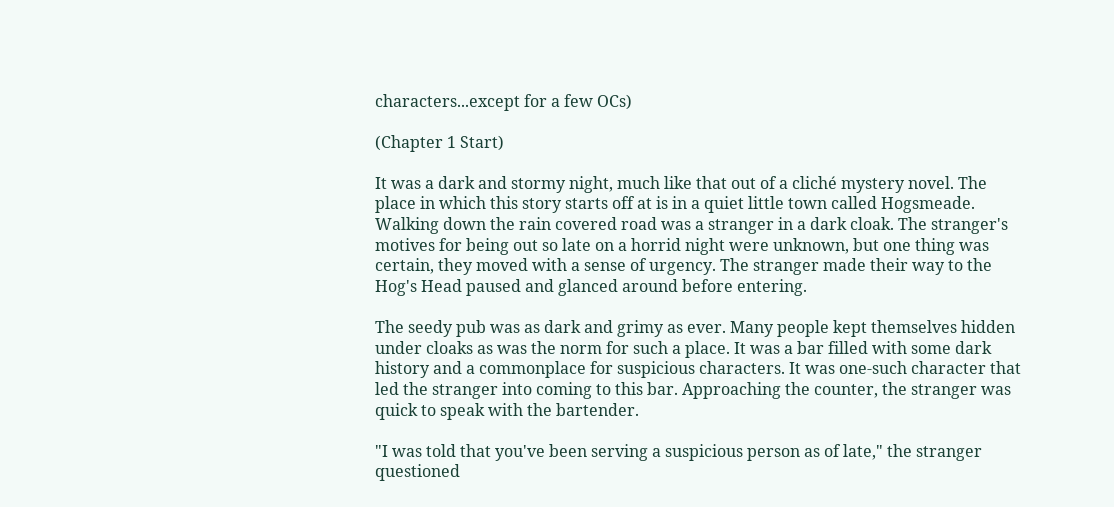characters...except for a few OCs)

(Chapter 1 Start)

It was a dark and stormy night, much like that out of a cliché mystery novel. The place in which this story starts off at is in a quiet little town called Hogsmeade. Walking down the rain covered road was a stranger in a dark cloak. The stranger's motives for being out so late on a horrid night were unknown, but one thing was certain, they moved with a sense of urgency. The stranger made their way to the Hog's Head paused and glanced around before entering.

The seedy pub was as dark and grimy as ever. Many people kept themselves hidden under cloaks as was the norm for such a place. It was a bar filled with some dark history and a commonplace for suspicious characters. It was one-such character that led the stranger into coming to this bar. Approaching the counter, the stranger was quick to speak with the bartender.

"I was told that you've been serving a suspicious person as of late," the stranger questioned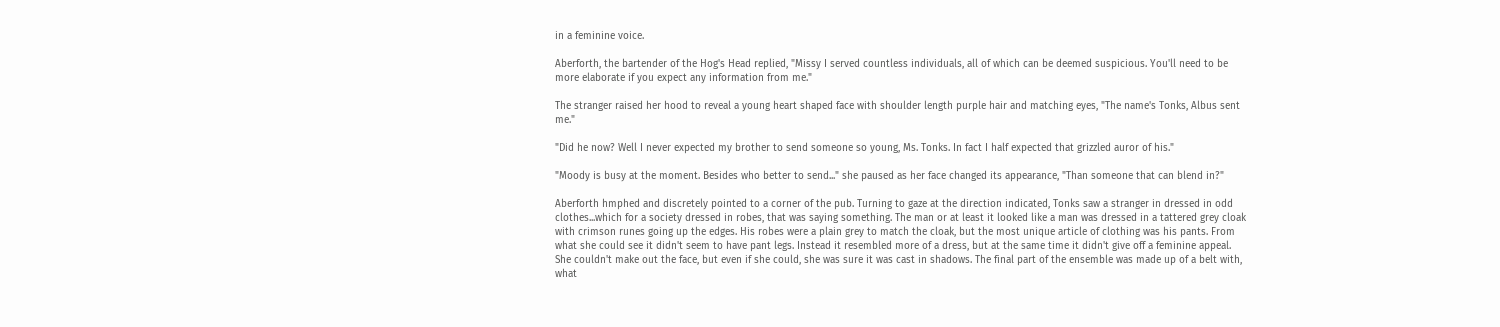in a feminine voice.

Aberforth, the bartender of the Hog's Head replied, "Missy I served countless individuals, all of which can be deemed suspicious. You'll need to be more elaborate if you expect any information from me."

The stranger raised her hood to reveal a young heart shaped face with shoulder length purple hair and matching eyes, "The name's Tonks, Albus sent me."

"Did he now? Well I never expected my brother to send someone so young, Ms. Tonks. In fact I half expected that grizzled auror of his."

"Moody is busy at the moment. Besides who better to send..." she paused as her face changed its appearance, "Than someone that can blend in?"

Aberforth hmphed and discretely pointed to a corner of the pub. Turning to gaze at the direction indicated, Tonks saw a stranger in dressed in odd clothes...which for a society dressed in robes, that was saying something. The man or at least it looked like a man was dressed in a tattered grey cloak with crimson runes going up the edges. His robes were a plain grey to match the cloak, but the most unique article of clothing was his pants. From what she could see it didn't seem to have pant legs. Instead it resembled more of a dress, but at the same time it didn't give off a feminine appeal. She couldn't make out the face, but even if she could, she was sure it was cast in shadows. The final part of the ensemble was made up of a belt with, what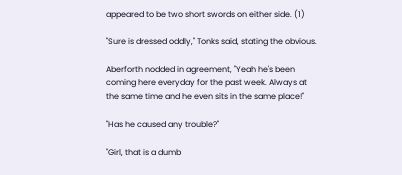appeared to be two short swords on either side. (1)

"Sure is dressed oddly," Tonks said, stating the obvious.

Aberforth nodded in agreement, "Yeah he's been coming here everyday for the past week. Always at the same time and he even sits in the same place!"

"Has he caused any trouble?"

"Girl, that is a dumb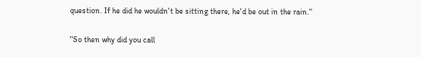question. If he did he wouldn't be sitting there, he'd be out in the rain."

"So then why did you call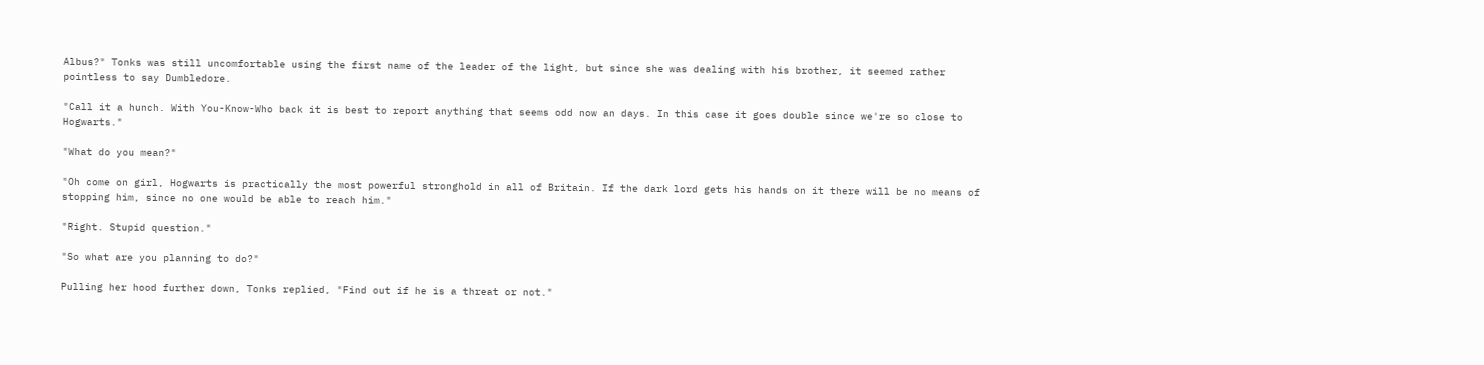Albus?" Tonks was still uncomfortable using the first name of the leader of the light, but since she was dealing with his brother, it seemed rather pointless to say Dumbledore.

"Call it a hunch. With You-Know-Who back it is best to report anything that seems odd now an days. In this case it goes double since we're so close to Hogwarts."

"What do you mean?"

"Oh come on girl, Hogwarts is practically the most powerful stronghold in all of Britain. If the dark lord gets his hands on it there will be no means of stopping him, since no one would be able to reach him."

"Right. Stupid question."

"So what are you planning to do?"

Pulling her hood further down, Tonks replied, "Find out if he is a threat or not."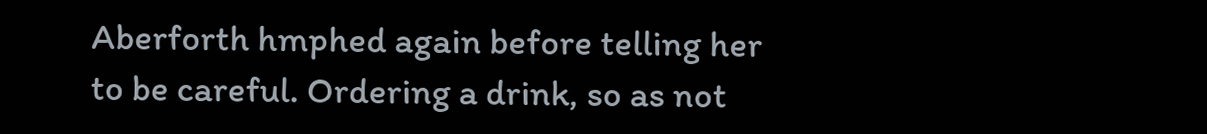Aberforth hmphed again before telling her to be careful. Ordering a drink, so as not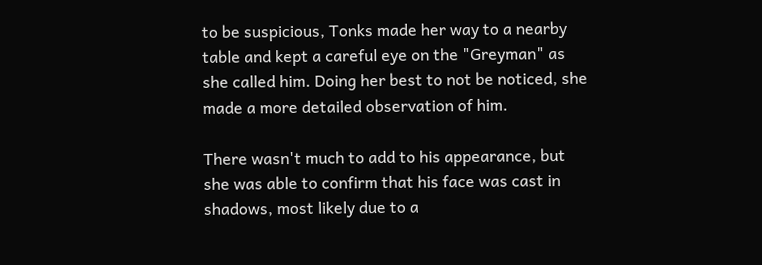to be suspicious, Tonks made her way to a nearby table and kept a careful eye on the "Greyman" as she called him. Doing her best to not be noticed, she made a more detailed observation of him.

There wasn't much to add to his appearance, but she was able to confirm that his face was cast in shadows, most likely due to a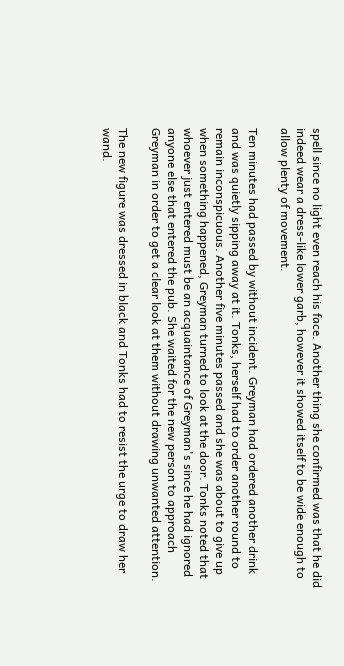spell since no light even reach his face. Another thing she confirmed was that he did indeed wear a dress-like lower garb, however it showed itself to be wide enough to allow plenty of movement.

Ten minutes had passed by without incident. Greyman had ordered another drink and was quietly sipping away at it. Tonks, herself had to order another round to remain inconspicuous. Another five minutes passed and she was about to give up when something happened, Greyman turned to look at the door. Tonks noted that whoever just entered must be an acquaintance of Greyman's since he had ignored anyone else that entered the pub. She waited for the new person to approach Greyman in order to get a clear look at them without drawing unwanted attention.

The new figure was dressed in black and Tonks had to resist the urge to draw her wand.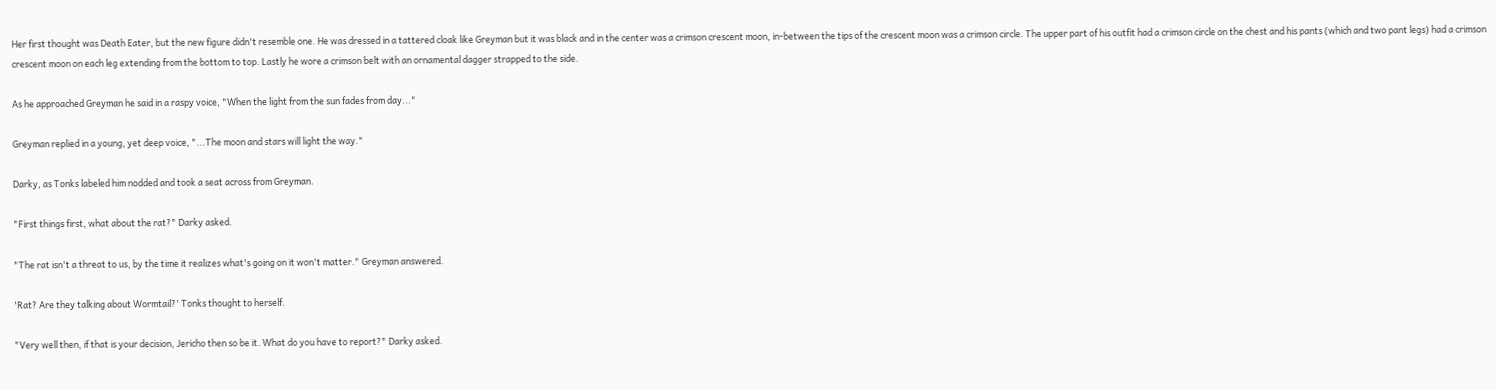Her first thought was Death Eater, but the new figure didn't resemble one. He was dressed in a tattered cloak like Greyman but it was black and in the center was a crimson crescent moon, in-between the tips of the crescent moon was a crimson circle. The upper part of his outfit had a crimson circle on the chest and his pants (which and two pant legs) had a crimson crescent moon on each leg extending from the bottom to top. Lastly he wore a crimson belt with an ornamental dagger strapped to the side.

As he approached Greyman he said in a raspy voice, "When the light from the sun fades from day..."

Greyman replied in a young, yet deep voice, "...The moon and stars will light the way."

Darky, as Tonks labeled him nodded and took a seat across from Greyman.

"First things first, what about the rat?" Darky asked.

"The rat isn't a threat to us, by the time it realizes what's going on it won't matter." Greyman answered.

'Rat? Are they talking about Wormtail?' Tonks thought to herself.

"Very well then, if that is your decision, Jericho then so be it. What do you have to report?" Darky asked.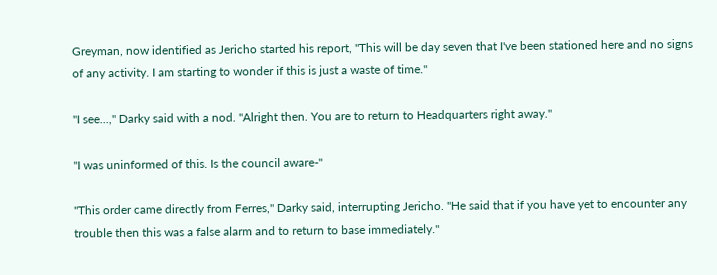Greyman, now identified as Jericho started his report, "This will be day seven that I've been stationed here and no signs of any activity. I am starting to wonder if this is just a waste of time."

"I see...," Darky said with a nod. "Alright then. You are to return to Headquarters right away."

"I was uninformed of this. Is the council aware-"

"This order came directly from Ferres," Darky said, interrupting Jericho. "He said that if you have yet to encounter any trouble then this was a false alarm and to return to base immediately."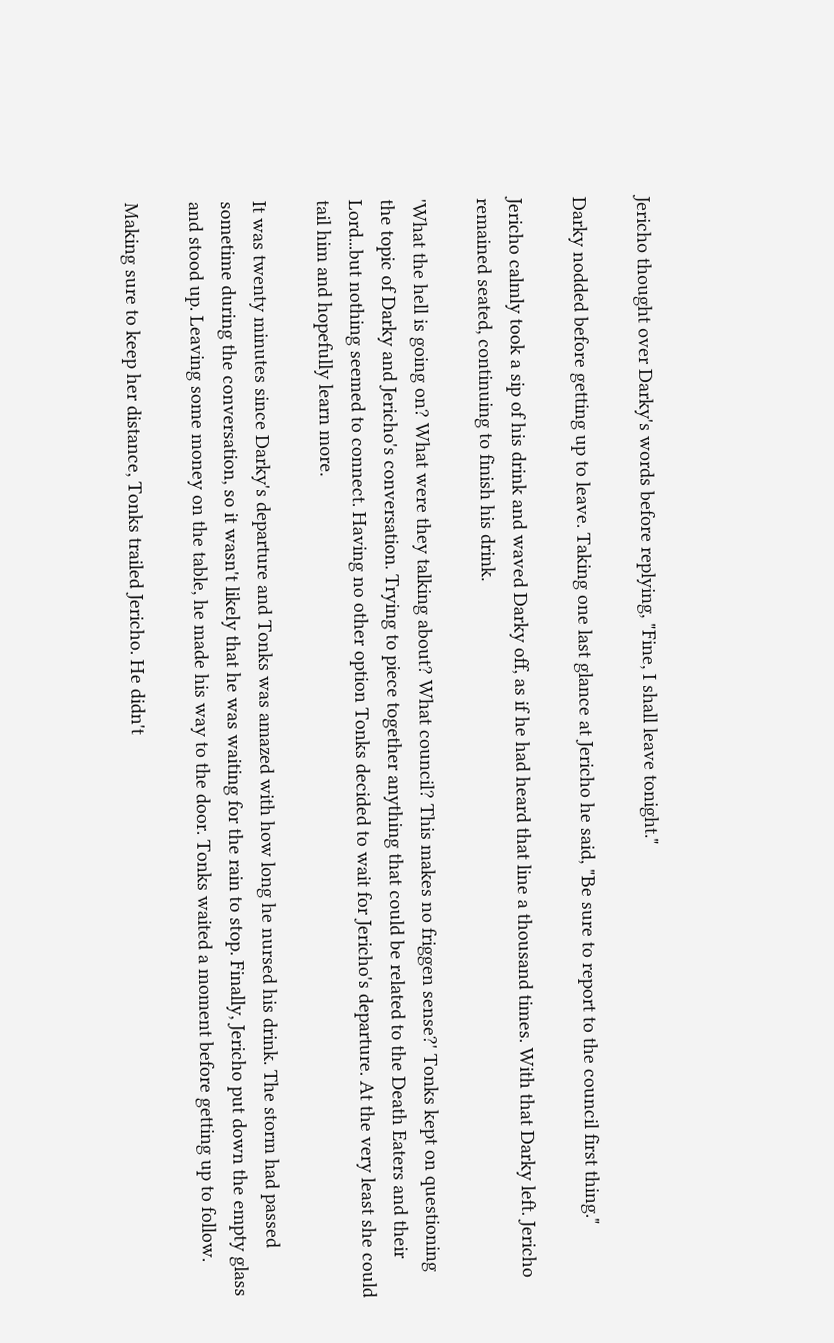Jericho thought over Darky's words before replying, "Fine, I shall leave tonight."

Darky nodded before getting up to leave. Taking one last glance at Jericho he said, "Be sure to report to the council first thing."

Jericho calmly took a sip of his drink and waved Darky off, as if he had heard that line a thousand times. With that Darky left. Jericho remained seated, continuing to finish his drink.

'What the hell is going on? What were they talking about? What council? This makes no friggen sense?' Tonks kept on questioning the topic of Darky and Jericho's conversation. Trying to piece together anything that could be related to the Death Eaters and their Lord...but nothing seemed to connect. Having no other option Tonks decided to wait for Jericho's departure. At the very least she could tail him and hopefully learn more.

It was twenty minutes since Darky's departure and Tonks was amazed with how long he nursed his drink. The storm had passed sometime during the conversation, so it wasn't likely that he was waiting for the rain to stop. Finally, Jericho put down the empty glass and stood up. Leaving some money on the table, he made his way to the door. Tonks waited a moment before getting up to follow.

Making sure to keep her distance, Tonks trailed Jericho. He didn't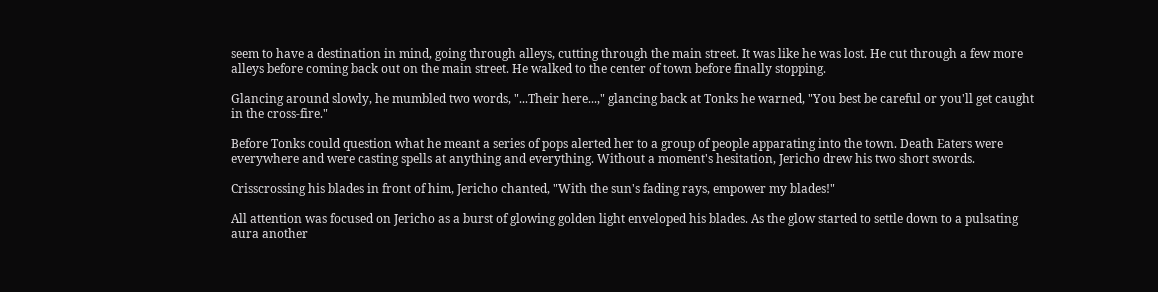seem to have a destination in mind, going through alleys, cutting through the main street. It was like he was lost. He cut through a few more alleys before coming back out on the main street. He walked to the center of town before finally stopping.

Glancing around slowly, he mumbled two words, "...Their here...," glancing back at Tonks he warned, "You best be careful or you'll get caught in the cross-fire."

Before Tonks could question what he meant a series of pops alerted her to a group of people apparating into the town. Death Eaters were everywhere and were casting spells at anything and everything. Without a moment's hesitation, Jericho drew his two short swords.

Crisscrossing his blades in front of him, Jericho chanted, "With the sun's fading rays, empower my blades!"

All attention was focused on Jericho as a burst of glowing golden light enveloped his blades. As the glow started to settle down to a pulsating aura another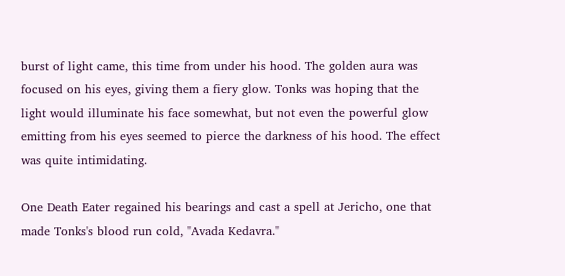burst of light came, this time from under his hood. The golden aura was focused on his eyes, giving them a fiery glow. Tonks was hoping that the light would illuminate his face somewhat, but not even the powerful glow emitting from his eyes seemed to pierce the darkness of his hood. The effect was quite intimidating.

One Death Eater regained his bearings and cast a spell at Jericho, one that made Tonks's blood run cold, "Avada Kedavra."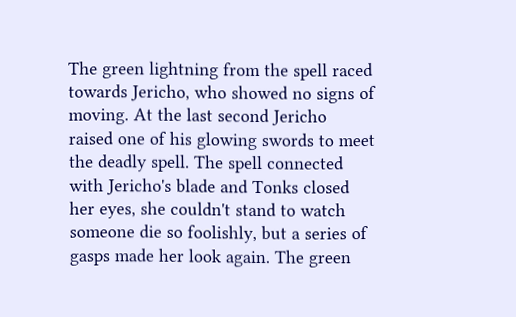The green lightning from the spell raced towards Jericho, who showed no signs of moving. At the last second Jericho raised one of his glowing swords to meet the deadly spell. The spell connected with Jericho's blade and Tonks closed her eyes, she couldn't stand to watch someone die so foolishly, but a series of gasps made her look again. The green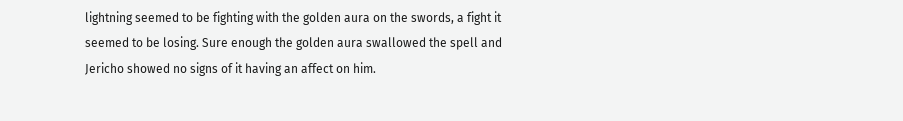lightning seemed to be fighting with the golden aura on the swords, a fight it seemed to be losing. Sure enough the golden aura swallowed the spell and Jericho showed no signs of it having an affect on him.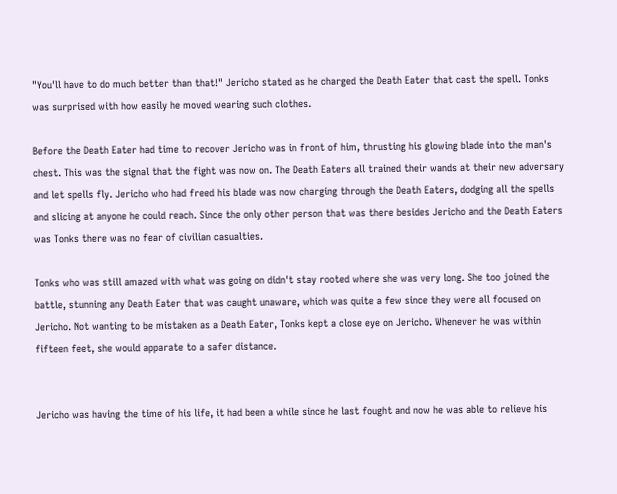"You'll have to do much better than that!" Jericho stated as he charged the Death Eater that cast the spell. Tonks was surprised with how easily he moved wearing such clothes.

Before the Death Eater had time to recover Jericho was in front of him, thrusting his glowing blade into the man's chest. This was the signal that the fight was now on. The Death Eaters all trained their wands at their new adversary and let spells fly. Jericho who had freed his blade was now charging through the Death Eaters, dodging all the spells and slicing at anyone he could reach. Since the only other person that was there besides Jericho and the Death Eaters was Tonks there was no fear of civilian casualties.

Tonks who was still amazed with what was going on didn't stay rooted where she was very long. She too joined the battle, stunning any Death Eater that was caught unaware, which was quite a few since they were all focused on Jericho. Not wanting to be mistaken as a Death Eater, Tonks kept a close eye on Jericho. Whenever he was within fifteen feet, she would apparate to a safer distance.


Jericho was having the time of his life, it had been a while since he last fought and now he was able to relieve his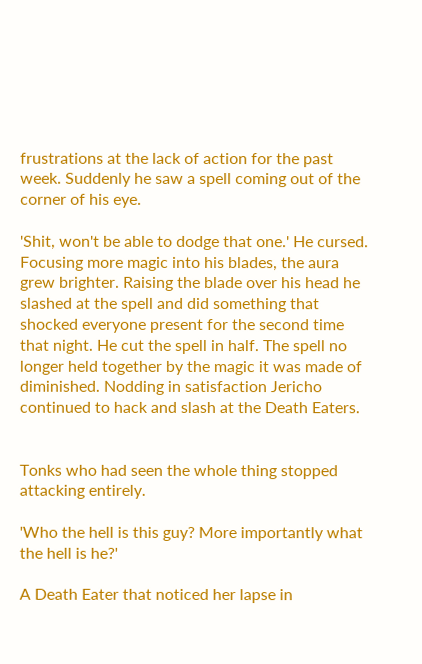frustrations at the lack of action for the past week. Suddenly he saw a spell coming out of the corner of his eye.

'Shit, won't be able to dodge that one.' He cursed. Focusing more magic into his blades, the aura grew brighter. Raising the blade over his head he slashed at the spell and did something that shocked everyone present for the second time that night. He cut the spell in half. The spell no longer held together by the magic it was made of diminished. Nodding in satisfaction Jericho continued to hack and slash at the Death Eaters.


Tonks who had seen the whole thing stopped attacking entirely.

'Who the hell is this guy? More importantly what the hell is he?'

A Death Eater that noticed her lapse in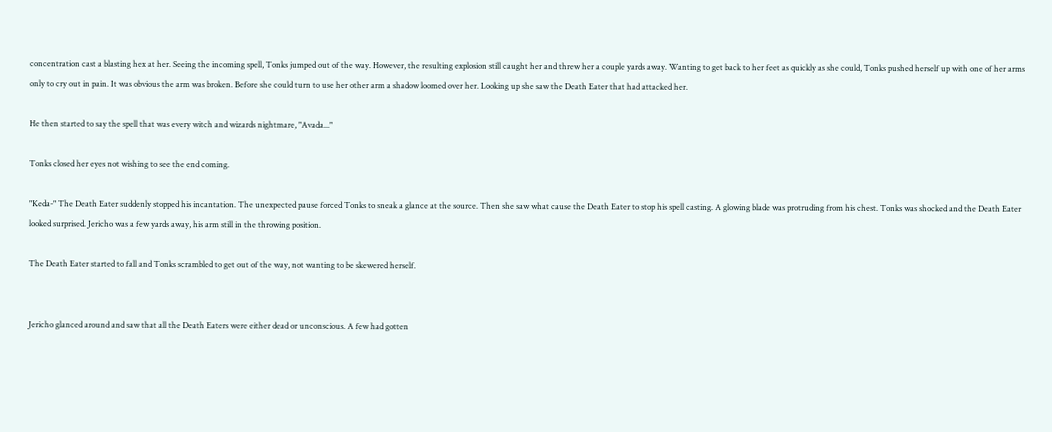concentration cast a blasting hex at her. Seeing the incoming spell, Tonks jumped out of the way. However, the resulting explosion still caught her and threw her a couple yards away. Wanting to get back to her feet as quickly as she could, Tonks pushed herself up with one of her arms only to cry out in pain. It was obvious the arm was broken. Before she could turn to use her other arm a shadow loomed over her. Looking up she saw the Death Eater that had attacked her.

He then started to say the spell that was every witch and wizards nightmare, "Avada..."

Tonks closed her eyes not wishing to see the end coming.

"Keda-" The Death Eater suddenly stopped his incantation. The unexpected pause forced Tonks to sneak a glance at the source. Then she saw what cause the Death Eater to stop his spell casting. A glowing blade was protruding from his chest. Tonks was shocked and the Death Eater looked surprised. Jericho was a few yards away, his arm still in the throwing position.

The Death Eater started to fall and Tonks scrambled to get out of the way, not wanting to be skewered herself.


Jericho glanced around and saw that all the Death Eaters were either dead or unconscious. A few had gotten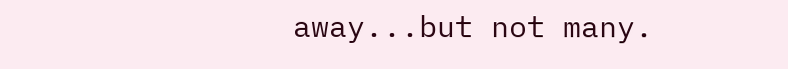away...but not many.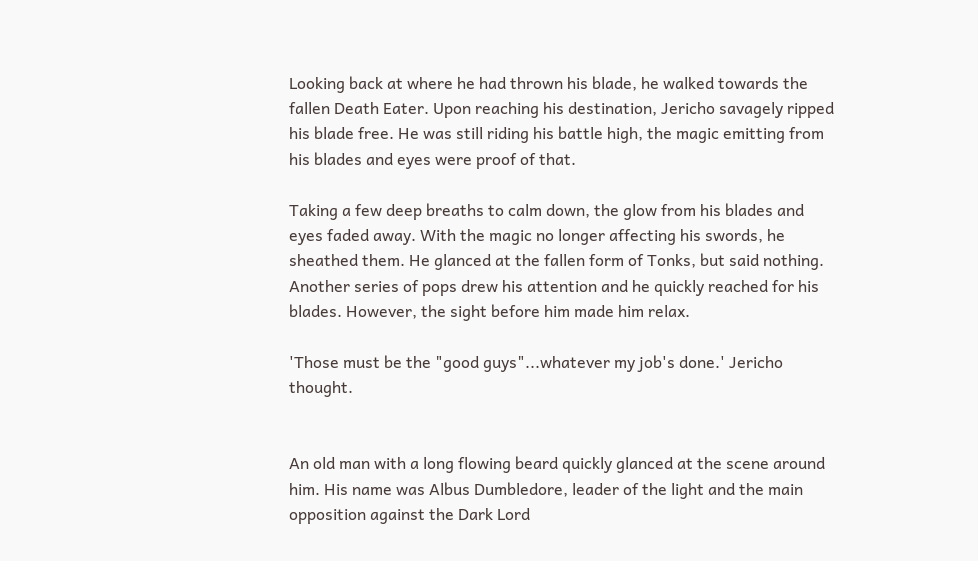Looking back at where he had thrown his blade, he walked towards the fallen Death Eater. Upon reaching his destination, Jericho savagely ripped his blade free. He was still riding his battle high, the magic emitting from his blades and eyes were proof of that.

Taking a few deep breaths to calm down, the glow from his blades and eyes faded away. With the magic no longer affecting his swords, he sheathed them. He glanced at the fallen form of Tonks, but said nothing. Another series of pops drew his attention and he quickly reached for his blades. However, the sight before him made him relax.

'Those must be the "good guys"...whatever my job's done.' Jericho thought.


An old man with a long flowing beard quickly glanced at the scene around him. His name was Albus Dumbledore, leader of the light and the main opposition against the Dark Lord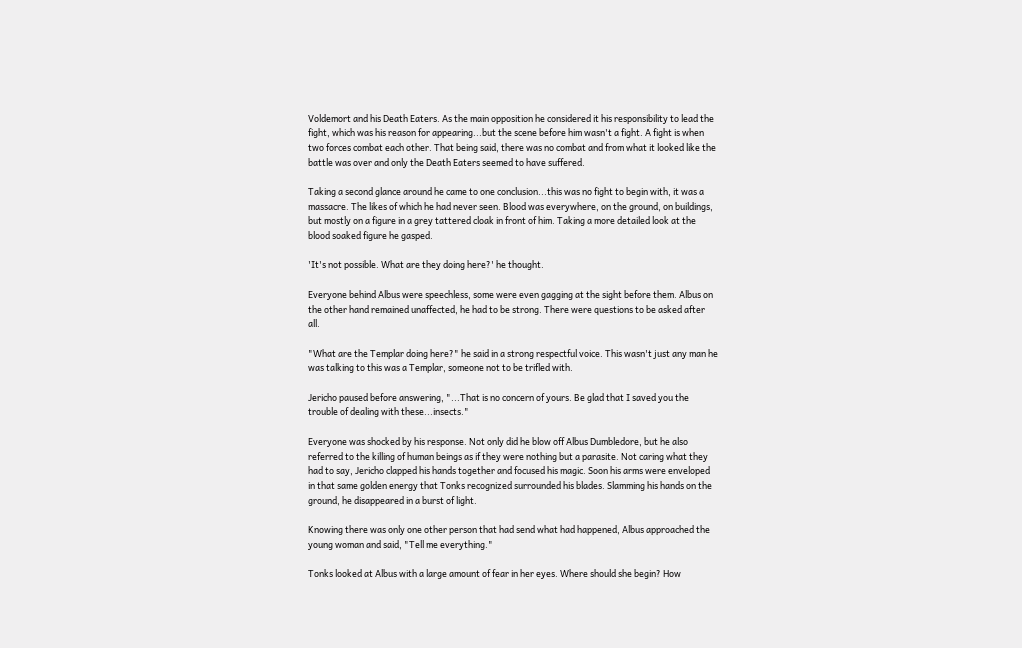Voldemort and his Death Eaters. As the main opposition he considered it his responsibility to lead the fight, which was his reason for appearing...but the scene before him wasn't a fight. A fight is when two forces combat each other. That being said, there was no combat and from what it looked like the battle was over and only the Death Eaters seemed to have suffered.

Taking a second glance around he came to one conclusion...this was no fight to begin with, it was a massacre. The likes of which he had never seen. Blood was everywhere, on the ground, on buildings, but mostly on a figure in a grey tattered cloak in front of him. Taking a more detailed look at the blood soaked figure he gasped.

'It's not possible. What are they doing here?' he thought.

Everyone behind Albus were speechless, some were even gagging at the sight before them. Albus on the other hand remained unaffected, he had to be strong. There were questions to be asked after all.

"What are the Templar doing here?" he said in a strong respectful voice. This wasn't just any man he was talking to this was a Templar, someone not to be trifled with.

Jericho paused before answering, "...That is no concern of yours. Be glad that I saved you the trouble of dealing with these...insects."

Everyone was shocked by his response. Not only did he blow off Albus Dumbledore, but he also referred to the killing of human beings as if they were nothing but a parasite. Not caring what they had to say, Jericho clapped his hands together and focused his magic. Soon his arms were enveloped in that same golden energy that Tonks recognized surrounded his blades. Slamming his hands on the ground, he disappeared in a burst of light.

Knowing there was only one other person that had send what had happened, Albus approached the young woman and said, "Tell me everything."

Tonks looked at Albus with a large amount of fear in her eyes. Where should she begin? How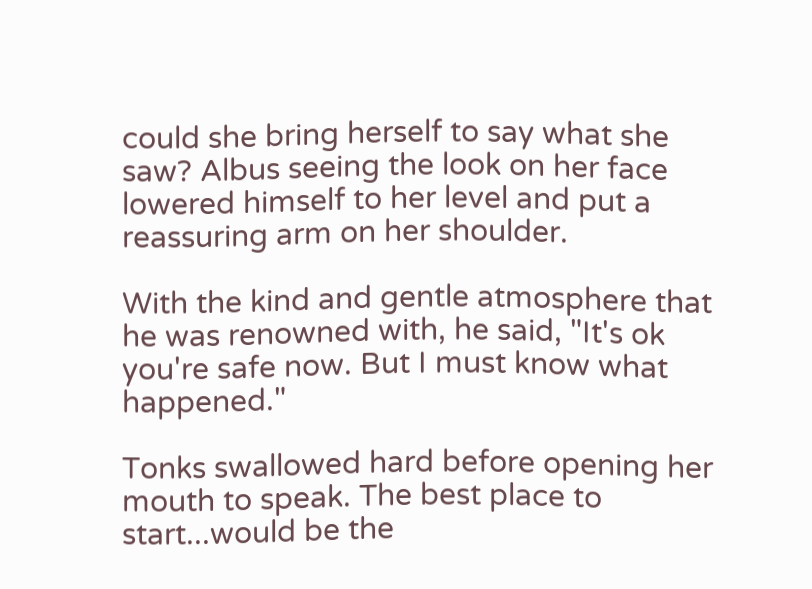could she bring herself to say what she saw? Albus seeing the look on her face lowered himself to her level and put a reassuring arm on her shoulder.

With the kind and gentle atmosphere that he was renowned with, he said, "It's ok you're safe now. But I must know what happened."

Tonks swallowed hard before opening her mouth to speak. The best place to start...would be the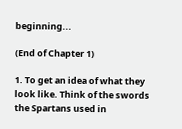beginning...

(End of Chapter 1)

1. To get an idea of what they look like. Think of the swords the Spartans used in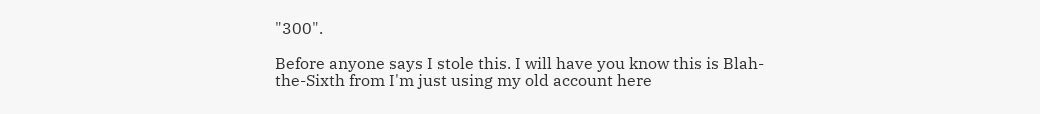"300".

Before anyone says I stole this. I will have you know this is Blah-the-Sixth from I'm just using my old account here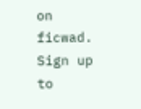on ficwad.
Sign up to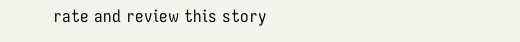rate and review this story